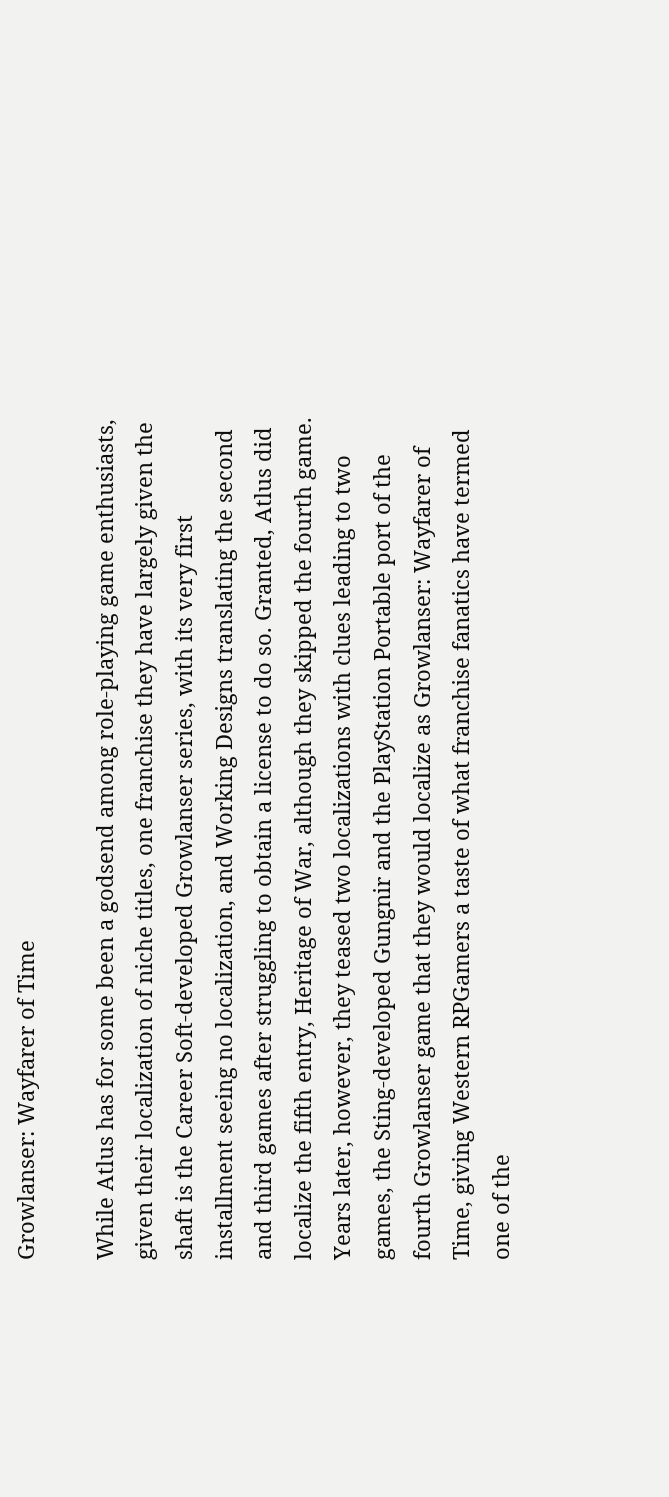Growlanser: Wayfarer of Time

While Atlus has for some been a godsend among role-playing game enthusiasts, given their localization of niche titles, one franchise they have largely given the shaft is the Career Soft-developed Growlanser series, with its very first installment seeing no localization, and Working Designs translating the second and third games after struggling to obtain a license to do so. Granted, Atlus did localize the fifth entry, Heritage of War, although they skipped the fourth game. Years later, however, they teased two localizations with clues leading to two games, the Sting-developed Gungnir and the PlayStation Portable port of the fourth Growlanser game that they would localize as Growlanser: Wayfarer of Time, giving Western RPGamers a taste of what franchise fanatics have termed one of the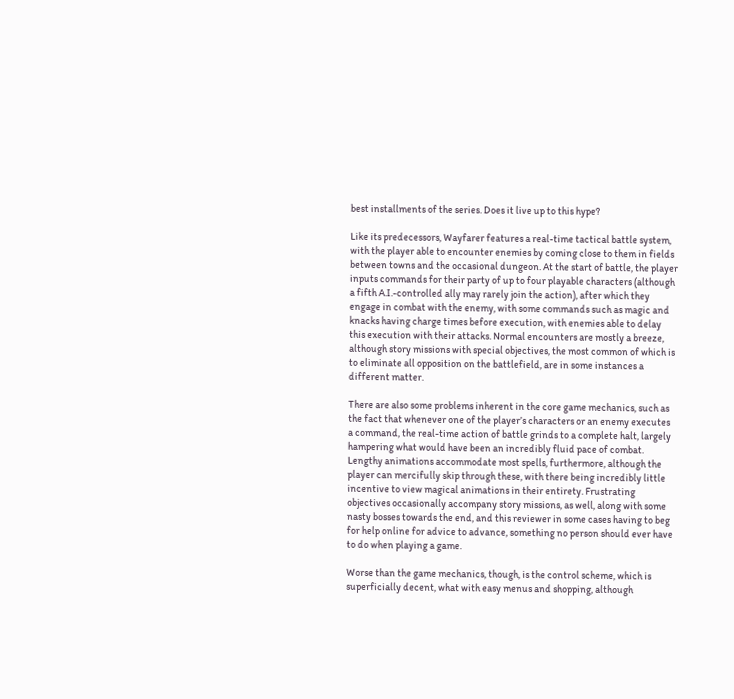best installments of the series. Does it live up to this hype?

Like its predecessors, Wayfarer features a real-time tactical battle system, with the player able to encounter enemies by coming close to them in fields between towns and the occasional dungeon. At the start of battle, the player inputs commands for their party of up to four playable characters (although a fifth A.I.-controlled ally may rarely join the action), after which they engage in combat with the enemy, with some commands such as magic and knacks having charge times before execution, with enemies able to delay this execution with their attacks. Normal encounters are mostly a breeze, although story missions with special objectives, the most common of which is to eliminate all opposition on the battlefield, are in some instances a different matter.

There are also some problems inherent in the core game mechanics, such as the fact that whenever one of the player’s characters or an enemy executes a command, the real-time action of battle grinds to a complete halt, largely hampering what would have been an incredibly fluid pace of combat. Lengthy animations accommodate most spells, furthermore, although the player can mercifully skip through these, with there being incredibly little incentive to view magical animations in their entirety. Frustrating objectives occasionally accompany story missions, as well, along with some nasty bosses towards the end, and this reviewer in some cases having to beg for help online for advice to advance, something no person should ever have to do when playing a game.

Worse than the game mechanics, though, is the control scheme, which is superficially decent, what with easy menus and shopping, although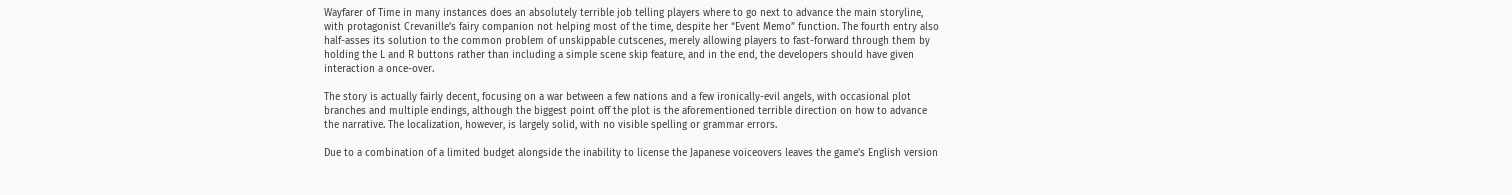Wayfarer of Time in many instances does an absolutely terrible job telling players where to go next to advance the main storyline, with protagonist Crevanille’s fairy companion not helping most of the time, despite her “Event Memo” function. The fourth entry also half-asses its solution to the common problem of unskippable cutscenes, merely allowing players to fast-forward through them by holding the L and R buttons rather than including a simple scene skip feature, and in the end, the developers should have given interaction a once-over.

The story is actually fairly decent, focusing on a war between a few nations and a few ironically-evil angels, with occasional plot branches and multiple endings, although the biggest point off the plot is the aforementioned terrible direction on how to advance the narrative. The localization, however, is largely solid, with no visible spelling or grammar errors.

Due to a combination of a limited budget alongside the inability to license the Japanese voiceovers leaves the game’s English version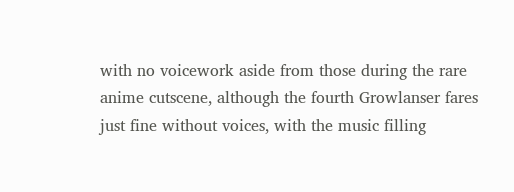with no voicework aside from those during the rare anime cutscene, although the fourth Growlanser fares just fine without voices, with the music filling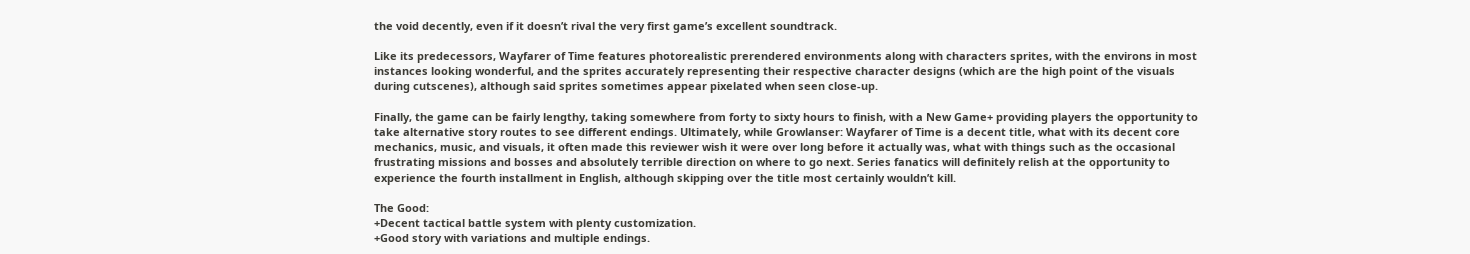the void decently, even if it doesn’t rival the very first game’s excellent soundtrack.

Like its predecessors, Wayfarer of Time features photorealistic prerendered environments along with characters sprites, with the environs in most instances looking wonderful, and the sprites accurately representing their respective character designs (which are the high point of the visuals during cutscenes), although said sprites sometimes appear pixelated when seen close-up.

Finally, the game can be fairly lengthy, taking somewhere from forty to sixty hours to finish, with a New Game+ providing players the opportunity to take alternative story routes to see different endings. Ultimately, while Growlanser: Wayfarer of Time is a decent title, what with its decent core mechanics, music, and visuals, it often made this reviewer wish it were over long before it actually was, what with things such as the occasional frustrating missions and bosses and absolutely terrible direction on where to go next. Series fanatics will definitely relish at the opportunity to experience the fourth installment in English, although skipping over the title most certainly wouldn’t kill.

The Good:
+Decent tactical battle system with plenty customization.
+Good story with variations and multiple endings.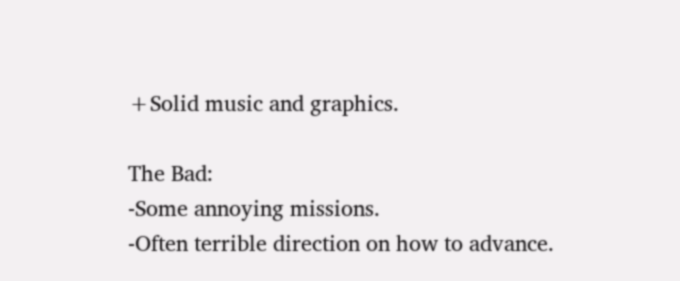+Solid music and graphics.

The Bad:
-Some annoying missions.
-Often terrible direction on how to advance.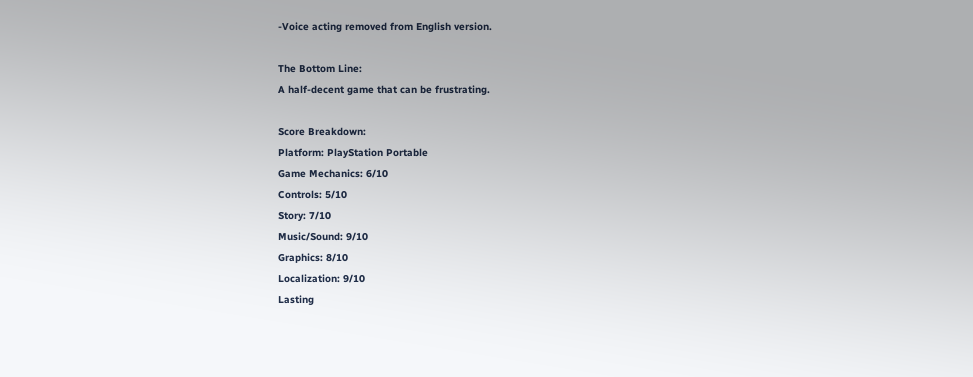-Voice acting removed from English version.

The Bottom Line:
A half-decent game that can be frustrating.

Score Breakdown:
Platform: PlayStation Portable
Game Mechanics: 6/10
Controls: 5/10
Story: 7/10
Music/Sound: 9/10
Graphics: 8/10
Localization: 9/10
Lasting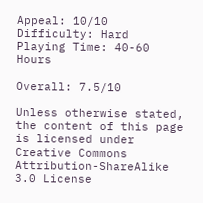Appeal: 10/10
Difficulty: Hard
Playing Time: 40-60 Hours

Overall: 7.5/10

Unless otherwise stated, the content of this page is licensed under Creative Commons Attribution-ShareAlike 3.0 License